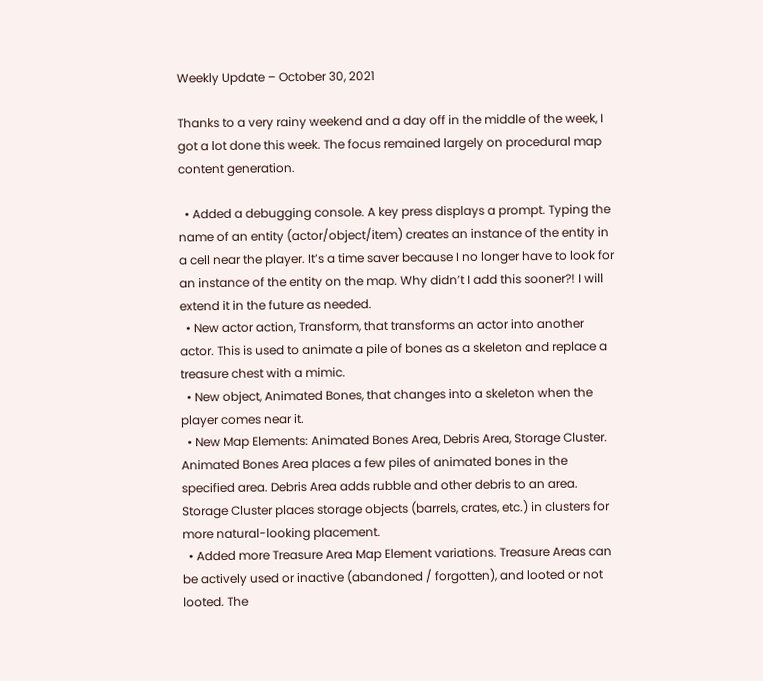Weekly Update – October 30, 2021

Thanks to a very rainy weekend and a day off in the middle of the week, I got a lot done this week. The focus remained largely on procedural map content generation.

  • Added a debugging console. A key press displays a prompt. Typing the name of an entity (actor/object/item) creates an instance of the entity in a cell near the player. It’s a time saver because I no longer have to look for an instance of the entity on the map. Why didn’t I add this sooner?! I will extend it in the future as needed.
  • New actor action, Transform, that transforms an actor into another actor. This is used to animate a pile of bones as a skeleton and replace a treasure chest with a mimic.
  • New object, Animated Bones, that changes into a skeleton when the player comes near it.
  • New Map Elements: Animated Bones Area, Debris Area, Storage Cluster. Animated Bones Area places a few piles of animated bones in the specified area. Debris Area adds rubble and other debris to an area. Storage Cluster places storage objects (barrels, crates, etc.) in clusters for more natural-looking placement.
  • Added more Treasure Area Map Element variations. Treasure Areas can be actively used or inactive (abandoned / forgotten), and looted or not looted. The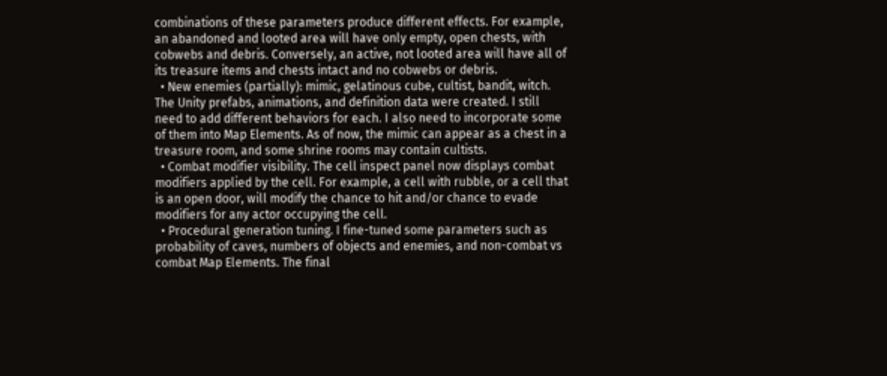combinations of these parameters produce different effects. For example, an abandoned and looted area will have only empty, open chests, with cobwebs and debris. Conversely, an active, not looted area will have all of its treasure items and chests intact and no cobwebs or debris.
  • New enemies (partially): mimic, gelatinous cube, cultist, bandit, witch. The Unity prefabs, animations, and definition data were created. I still need to add different behaviors for each. I also need to incorporate some of them into Map Elements. As of now, the mimic can appear as a chest in a treasure room, and some shrine rooms may contain cultists.
  • Combat modifier visibility. The cell inspect panel now displays combat modifiers applied by the cell. For example, a cell with rubble, or a cell that is an open door, will modify the chance to hit and/or chance to evade modifiers for any actor occupying the cell.
  • Procedural generation tuning. I fine-tuned some parameters such as probability of caves, numbers of objects and enemies, and non-combat vs combat Map Elements. The final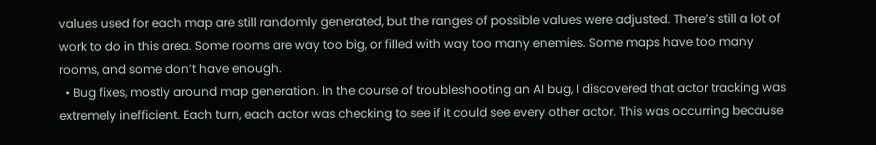values used for each map are still randomly generated, but the ranges of possible values were adjusted. There’s still a lot of work to do in this area. Some rooms are way too big, or filled with way too many enemies. Some maps have too many rooms, and some don’t have enough.
  • Bug fixes, mostly around map generation. In the course of troubleshooting an AI bug, I discovered that actor tracking was extremely inefficient. Each turn, each actor was checking to see if it could see every other actor. This was occurring because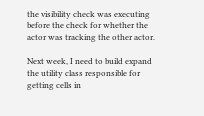the visibility check was executing before the check for whether the actor was tracking the other actor.

Next week, I need to build expand the utility class responsible for getting cells in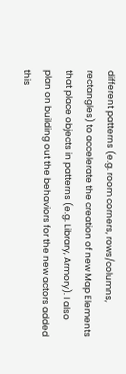different patterns (e.g. room corners, rows/columns, rectangles) to accelerate the creation of new Map Elements that place objects in patterns (e.g. Library, Armory). I also plan on building out the behaviors for the new actors added this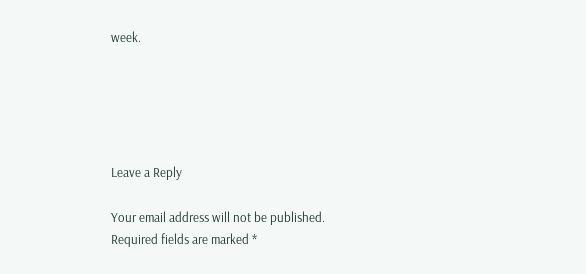week.





Leave a Reply

Your email address will not be published. Required fields are marked *